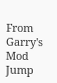From Garry's Mod
Jump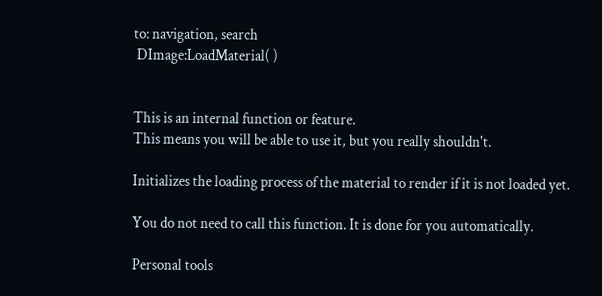to: navigation, search
 DImage:LoadMaterial( )


This is an internal function or feature.
This means you will be able to use it, but you really shouldn't.

Initializes the loading process of the material to render if it is not loaded yet.

You do not need to call this function. It is done for you automatically.

Personal tools